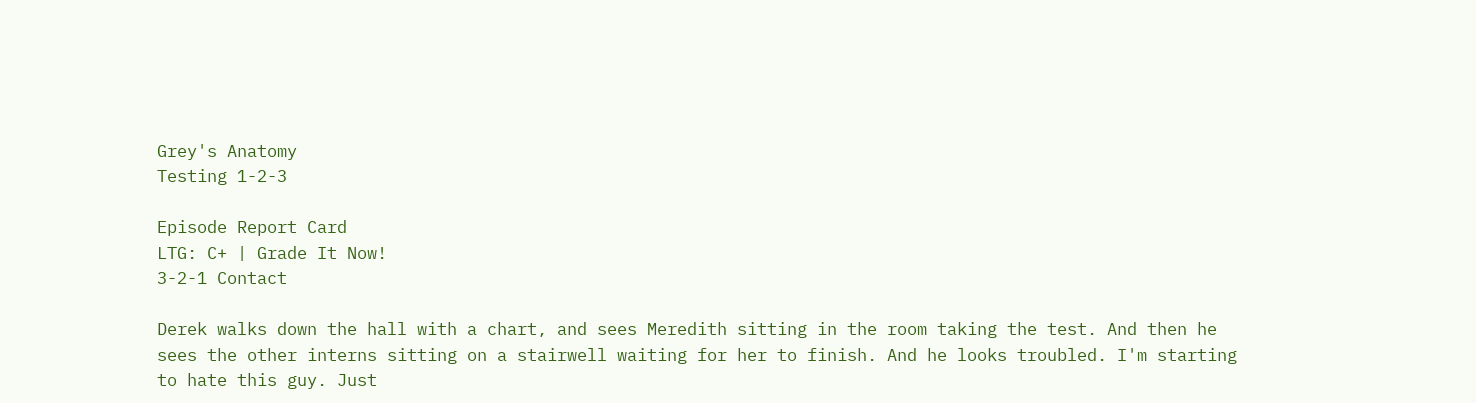Grey's Anatomy
Testing 1-2-3

Episode Report Card
LTG: C+ | Grade It Now!
3-2-1 Contact

Derek walks down the hall with a chart, and sees Meredith sitting in the room taking the test. And then he sees the other interns sitting on a stairwell waiting for her to finish. And he looks troubled. I'm starting to hate this guy. Just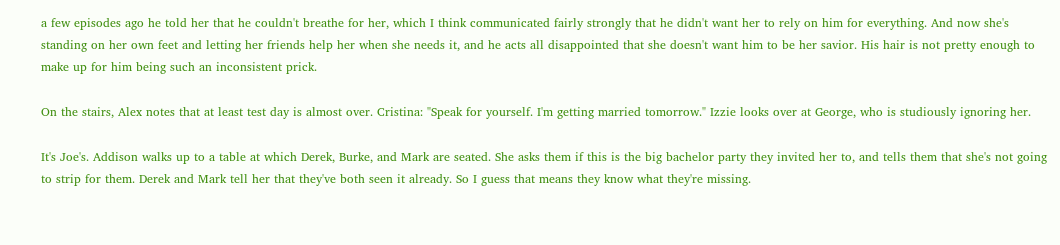a few episodes ago he told her that he couldn't breathe for her, which I think communicated fairly strongly that he didn't want her to rely on him for everything. And now she's standing on her own feet and letting her friends help her when she needs it, and he acts all disappointed that she doesn't want him to be her savior. His hair is not pretty enough to make up for him being such an inconsistent prick.

On the stairs, Alex notes that at least test day is almost over. Cristina: "Speak for yourself. I'm getting married tomorrow." Izzie looks over at George, who is studiously ignoring her.

It's Joe's. Addison walks up to a table at which Derek, Burke, and Mark are seated. She asks them if this is the big bachelor party they invited her to, and tells them that she's not going to strip for them. Derek and Mark tell her that they've both seen it already. So I guess that means they know what they're missing.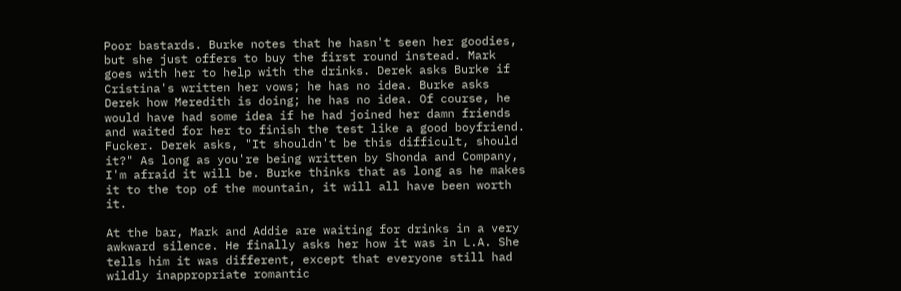Poor bastards. Burke notes that he hasn't seen her goodies, but she just offers to buy the first round instead. Mark goes with her to help with the drinks. Derek asks Burke if Cristina's written her vows; he has no idea. Burke asks Derek how Meredith is doing; he has no idea. Of course, he would have had some idea if he had joined her damn friends and waited for her to finish the test like a good boyfriend. Fucker. Derek asks, "It shouldn't be this difficult, should it?" As long as you're being written by Shonda and Company, I'm afraid it will be. Burke thinks that as long as he makes it to the top of the mountain, it will all have been worth it.

At the bar, Mark and Addie are waiting for drinks in a very awkward silence. He finally asks her how it was in L.A. She tells him it was different, except that everyone still had wildly inappropriate romantic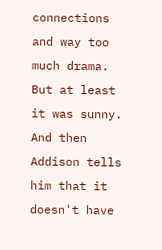connections and way too much drama. But at least it was sunny. And then Addison tells him that it doesn't have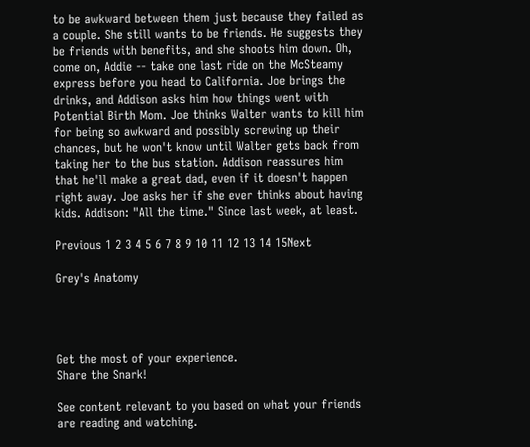to be awkward between them just because they failed as a couple. She still wants to be friends. He suggests they be friends with benefits, and she shoots him down. Oh, come on, Addie -- take one last ride on the McSteamy express before you head to California. Joe brings the drinks, and Addison asks him how things went with Potential Birth Mom. Joe thinks Walter wants to kill him for being so awkward and possibly screwing up their chances, but he won't know until Walter gets back from taking her to the bus station. Addison reassures him that he'll make a great dad, even if it doesn't happen right away. Joe asks her if she ever thinks about having kids. Addison: "All the time." Since last week, at least.

Previous 1 2 3 4 5 6 7 8 9 10 11 12 13 14 15Next

Grey's Anatomy




Get the most of your experience.
Share the Snark!

See content relevant to you based on what your friends are reading and watching.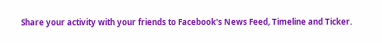Share your activity with your friends to Facebook's News Feed, Timeline and Ticker.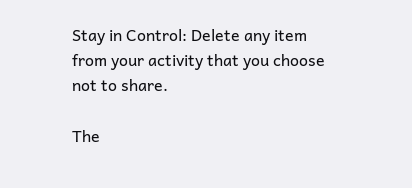Stay in Control: Delete any item from your activity that you choose not to share.

The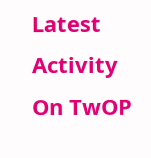Latest Activity On TwOP